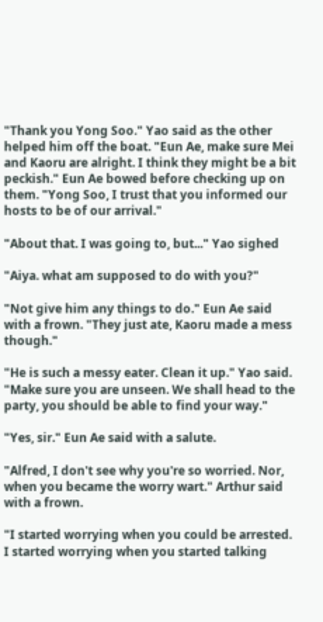"Thank you Yong Soo." Yao said as the other helped him off the boat. "Eun Ae, make sure Mei and Kaoru are alright. I think they might be a bit peckish." Eun Ae bowed before checking up on them. "Yong Soo, I trust that you informed our hosts to be of our arrival."

"About that. I was going to, but..." Yao sighed

"Aiya. what am supposed to do with you?"

"Not give him any things to do." Eun Ae said with a frown. "They just ate, Kaoru made a mess though."

"He is such a messy eater. Clean it up." Yao said. "Make sure you are unseen. We shall head to the party, you should be able to find your way."

"Yes, sir." Eun Ae said with a salute.

"Alfred, I don't see why you're so worried. Nor, when you became the worry wart." Arthur said with a frown.

"I started worrying when you could be arrested. I started worrying when you started talking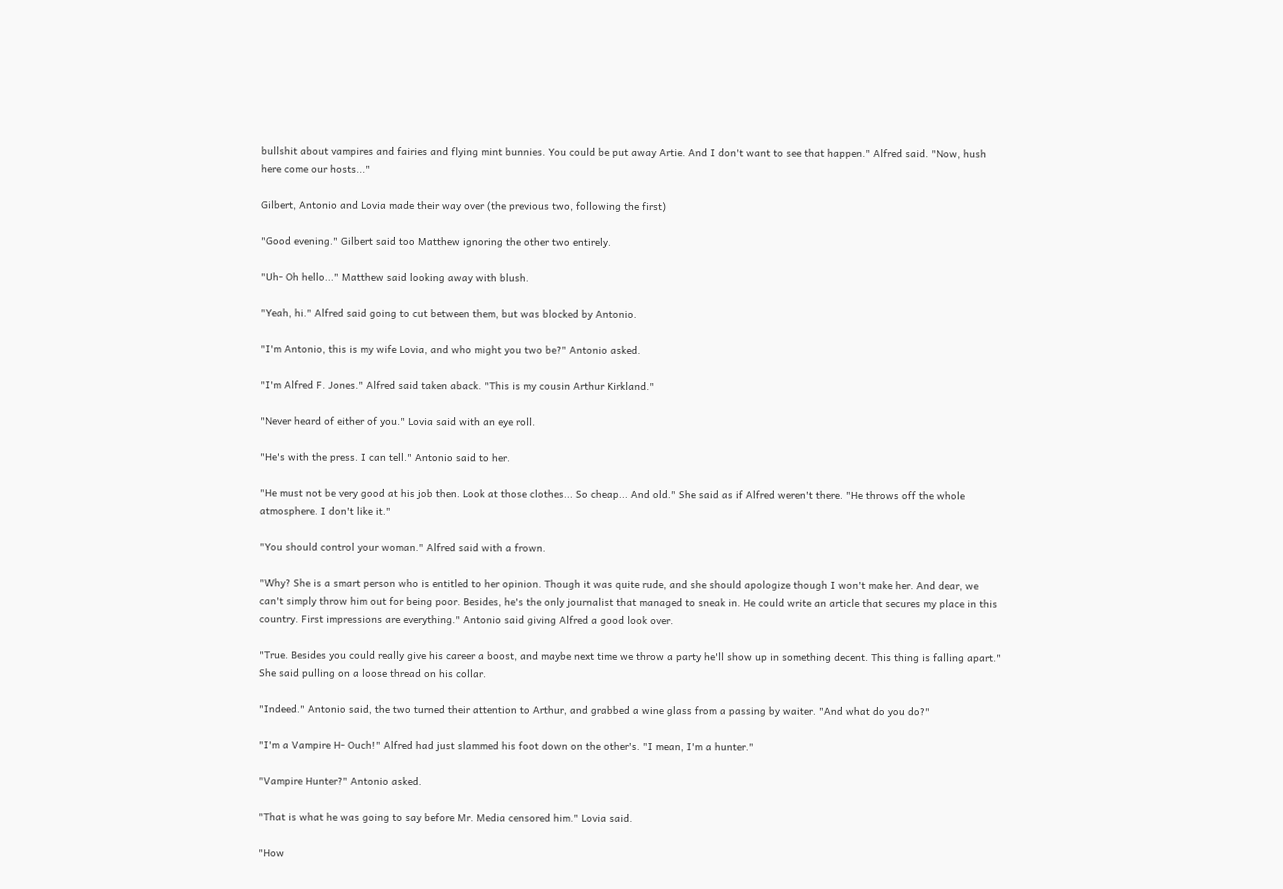bullshit about vampires and fairies and flying mint bunnies. You could be put away Artie. And I don't want to see that happen." Alfred said. "Now, hush here come our hosts..."

Gilbert, Antonio and Lovia made their way over (the previous two, following the first)

"Good evening." Gilbert said too Matthew ignoring the other two entirely.

"Uh- Oh hello..." Matthew said looking away with blush.

"Yeah, hi." Alfred said going to cut between them, but was blocked by Antonio.

"I'm Antonio, this is my wife Lovia, and who might you two be?" Antonio asked.

"I'm Alfred F. Jones." Alfred said taken aback. "This is my cousin Arthur Kirkland."

"Never heard of either of you." Lovia said with an eye roll.

"He's with the press. I can tell." Antonio said to her.

"He must not be very good at his job then. Look at those clothes... So cheap... And old." She said as if Alfred weren't there. "He throws off the whole atmosphere. I don't like it."

"You should control your woman." Alfred said with a frown.

"Why? She is a smart person who is entitled to her opinion. Though it was quite rude, and she should apologize though I won't make her. And dear, we can't simply throw him out for being poor. Besides, he's the only journalist that managed to sneak in. He could write an article that secures my place in this country. First impressions are everything." Antonio said giving Alfred a good look over.

"True. Besides you could really give his career a boost, and maybe next time we throw a party he'll show up in something decent. This thing is falling apart." She said pulling on a loose thread on his collar.

"Indeed." Antonio said, the two turned their attention to Arthur, and grabbed a wine glass from a passing by waiter. "And what do you do?"

"I'm a Vampire H- Ouch!" Alfred had just slammed his foot down on the other's. "I mean, I'm a hunter."

"Vampire Hunter?" Antonio asked.

"That is what he was going to say before Mr. Media censored him." Lovia said.

"How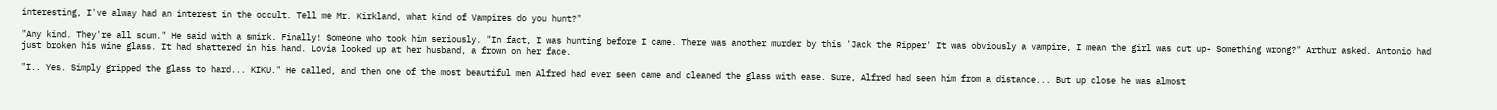interesting, I've alway had an interest in the occult. Tell me Mr. Kirkland, what kind of Vampires do you hunt?"

"Any kind. They're all scum." He said with a smirk. Finally! Someone who took him seriously. "In fact, I was hunting before I came. There was another murder by this 'Jack the Ripper' It was obviously a vampire, I mean the girl was cut up- Something wrong?" Arthur asked. Antonio had just broken his wine glass. It had shattered in his hand. Lovia looked up at her husband, a frown on her face.

"I.. Yes. Simply gripped the glass to hard... KIKU." He called, and then one of the most beautiful men Alfred had ever seen came and cleaned the glass with ease. Sure, Alfred had seen him from a distance... But up close he was almost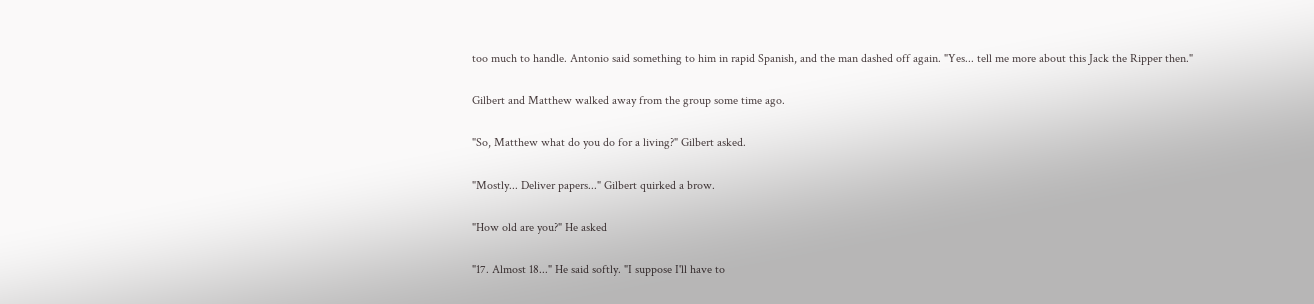too much to handle. Antonio said something to him in rapid Spanish, and the man dashed off again. "Yes... tell me more about this Jack the Ripper then."

Gilbert and Matthew walked away from the group some time ago.

"So, Matthew what do you do for a living?" Gilbert asked.

"Mostly... Deliver papers..." Gilbert quirked a brow.

"How old are you?" He asked

"17. Almost 18..." He said softly. "I suppose I'll have to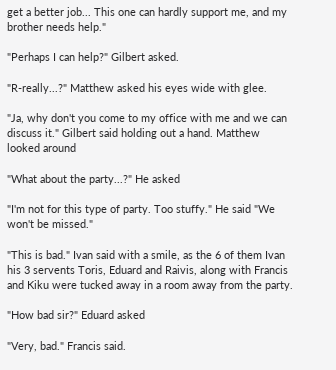get a better job... This one can hardly support me, and my brother needs help."

"Perhaps I can help?" Gilbert asked.

"R-really...?" Matthew asked his eyes wide with glee.

"Ja, why don't you come to my office with me and we can discuss it." Gilbert said holding out a hand. Matthew looked around

"What about the party...?" He asked

"I'm not for this type of party. Too stuffy." He said "We won't be missed."

"This is bad." Ivan said with a smile, as the 6 of them Ivan his 3 servents Toris, Eduard and Raivis, along with Francis and Kiku were tucked away in a room away from the party.

"How bad sir?" Eduard asked

"Very, bad." Francis said.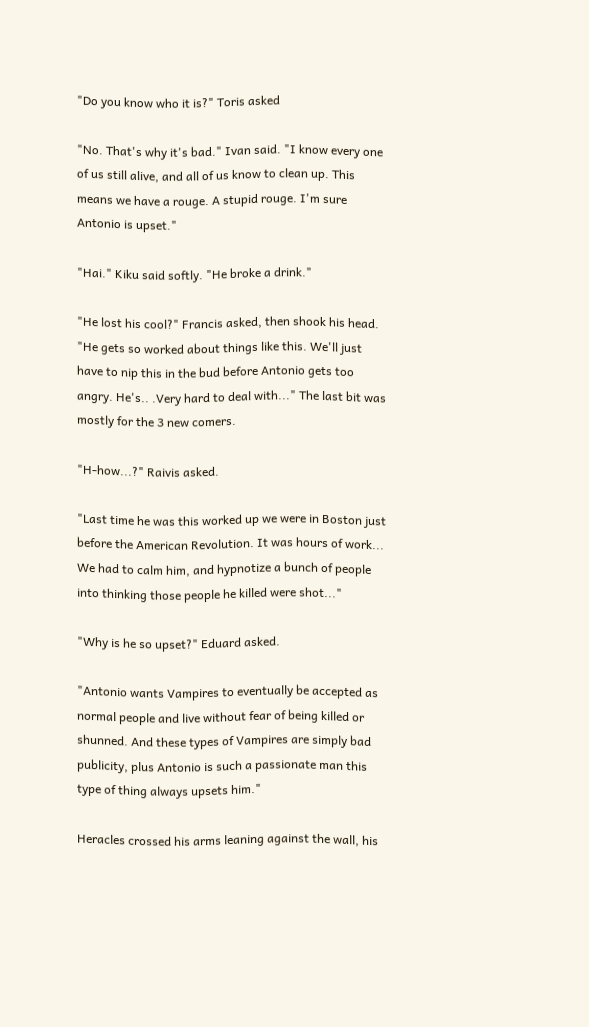"Do you know who it is?" Toris asked

"No. That's why it's bad." Ivan said. "I know every one of us still alive, and all of us know to clean up. This means we have a rouge. A stupid rouge. I'm sure Antonio is upset."

"Hai." Kiku said softly. "He broke a drink."

"He lost his cool?" Francis asked, then shook his head. "He gets so worked about things like this. We'll just have to nip this in the bud before Antonio gets too angry. He's.. .Very hard to deal with..." The last bit was mostly for the 3 new comers.

"H-how...?" Raivis asked.

"Last time he was this worked up we were in Boston just before the American Revolution. It was hours of work... We had to calm him, and hypnotize a bunch of people into thinking those people he killed were shot..."

"Why is he so upset?" Eduard asked.

"Antonio wants Vampires to eventually be accepted as normal people and live without fear of being killed or shunned. And these types of Vampires are simply bad publicity, plus Antonio is such a passionate man this type of thing always upsets him."

Heracles crossed his arms leaning against the wall, his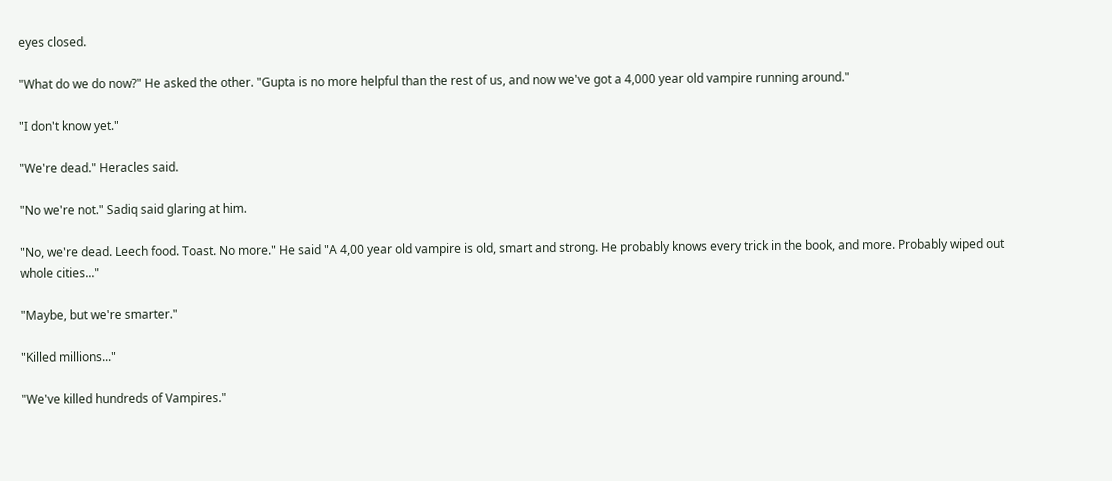eyes closed.

"What do we do now?" He asked the other. "Gupta is no more helpful than the rest of us, and now we've got a 4,000 year old vampire running around."

"I don't know yet."

"We're dead." Heracles said.

"No we're not." Sadiq said glaring at him.

"No, we're dead. Leech food. Toast. No more." He said "A 4,00 year old vampire is old, smart and strong. He probably knows every trick in the book, and more. Probably wiped out whole cities..."

"Maybe, but we're smarter."

"Killed millions..."

"We've killed hundreds of Vampires."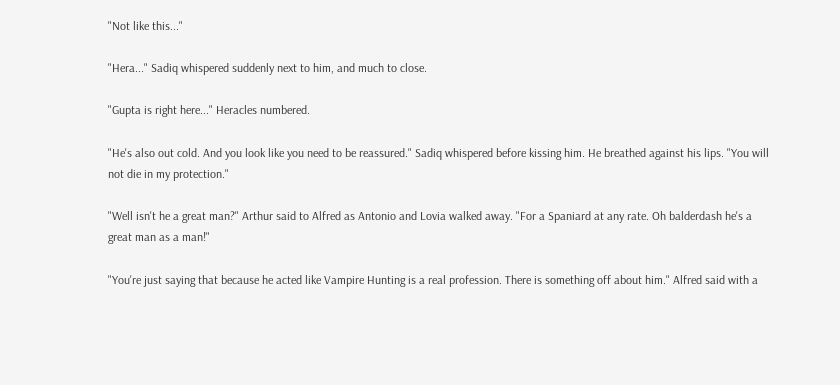"Not like this..."

"Hera..." Sadiq whispered suddenly next to him, and much to close.

"Gupta is right here..." Heracles numbered.

"He's also out cold. And you look like you need to be reassured." Sadiq whispered before kissing him. He breathed against his lips. "You will not die in my protection."

"Well isn't he a great man?" Arthur said to Alfred as Antonio and Lovia walked away. "For a Spaniard at any rate. Oh balderdash he's a great man as a man!"

"You're just saying that because he acted like Vampire Hunting is a real profession. There is something off about him." Alfred said with a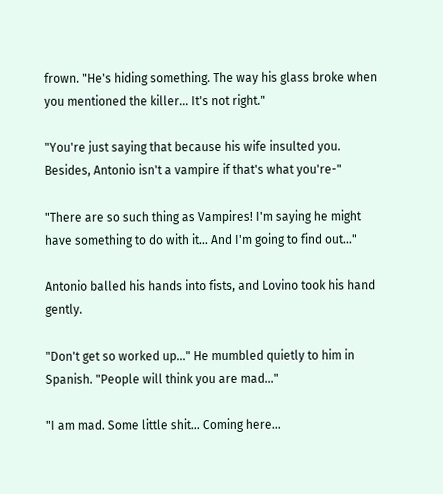frown. "He's hiding something. The way his glass broke when you mentioned the killer... It's not right."

"You're just saying that because his wife insulted you. Besides, Antonio isn't a vampire if that's what you're-"

"There are so such thing as Vampires! I'm saying he might have something to do with it... And I'm going to find out..."

Antonio balled his hands into fists, and Lovino took his hand gently.

"Don't get so worked up..." He mumbled quietly to him in Spanish. "People will think you are mad..."

"I am mad. Some little shit... Coming here...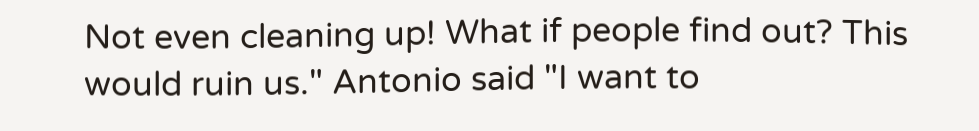Not even cleaning up! What if people find out? This would ruin us." Antonio said "I want to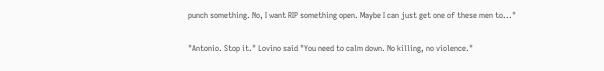punch something. No, I want RIP something open. Maybe I can just get one of these men to..."

"Antonio. Stop it." Lovino said "You need to calm down. No killing, no violence."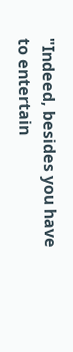"Indeed, besides you have to entertain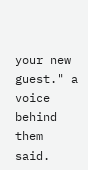your new guest." a voice behind them said.